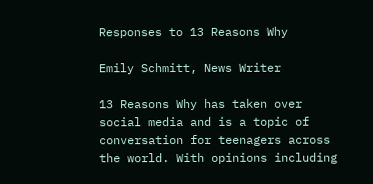Responses to 13 Reasons Why

Emily Schmitt, News Writer

13 Reasons Why has taken over social media and is a topic of conversation for teenagers across the world. With opinions including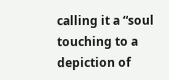calling it a “soul touching to a depiction of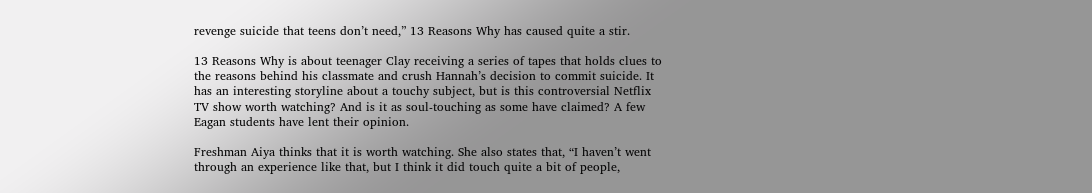revenge suicide that teens don’t need,” 13 Reasons Why has caused quite a stir.

13 Reasons Why is about teenager Clay receiving a series of tapes that holds clues to the reasons behind his classmate and crush Hannah’s decision to commit suicide. It has an interesting storyline about a touchy subject, but is this controversial Netflix TV show worth watching? And is it as soul-touching as some have claimed? A few Eagan students have lent their opinion.

Freshman Aiya thinks that it is worth watching. She also states that, “I haven’t went through an experience like that, but I think it did touch quite a bit of people,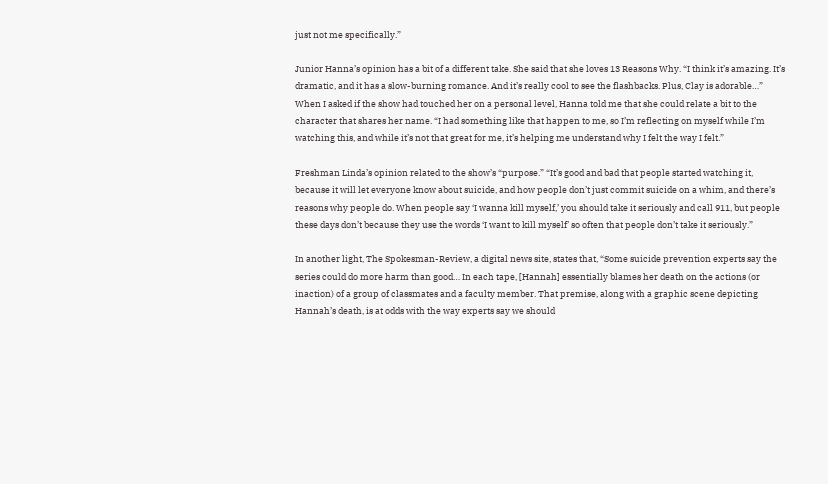just not me specifically.”

Junior Hanna’s opinion has a bit of a different take. She said that she loves 13 Reasons Why. “I think it’s amazing. It’s dramatic, and it has a slow-burning romance. And it’s really cool to see the flashbacks. Plus, Clay is adorable…” When I asked if the show had touched her on a personal level, Hanna told me that she could relate a bit to the character that shares her name. “I had something like that happen to me, so I’m reflecting on myself while I’m watching this, and while it’s not that great for me, it’s helping me understand why I felt the way I felt.”

Freshman Linda’s opinion related to the show’s “purpose.” “It’s good and bad that people started watching it, because it will let everyone know about suicide, and how people don’t just commit suicide on a whim, and there’s reasons why people do. When people say ‘I wanna kill myself,’ you should take it seriously and call 911, but people these days don’t because they use the words ‘I want to kill myself’ so often that people don’t take it seriously.”

In another light, The Spokesman-Review, a digital news site, states that, “Some suicide prevention experts say the series could do more harm than good… In each tape, [Hannah] essentially blames her death on the actions (or inaction) of a group of classmates and a faculty member. That premise, along with a graphic scene depicting Hannah’s death, is at odds with the way experts say we should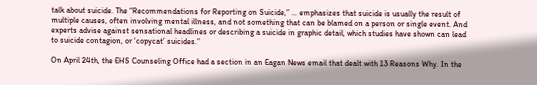talk about suicide. The “Recommendations for Reporting on Suicide,” … emphasizes that suicide is usually the result of multiple causes, often involving mental illness, and not something that can be blamed on a person or single event. And experts advise against sensational headlines or describing a suicide in graphic detail, which studies have shown can lead to suicide contagion, or ‘copycat’ suicides.”

On April 24th, the EHS Counseling Office had a section in an Eagan News email that dealt with 13 Reasons Why. In the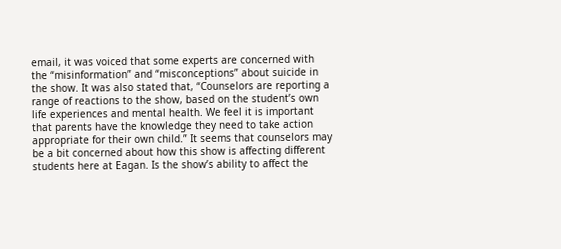email, it was voiced that some experts are concerned with the “misinformation” and “misconceptions” about suicide in the show. It was also stated that, “Counselors are reporting a range of reactions to the show, based on the student’s own life experiences and mental health. We feel it is important that parents have the knowledge they need to take action appropriate for their own child.” It seems that counselors may be a bit concerned about how this show is affecting different students here at Eagan. Is the show’s ability to affect the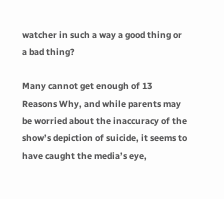watcher in such a way a good thing or a bad thing?

Many cannot get enough of 13 Reasons Why, and while parents may be worried about the inaccuracy of the show’s depiction of suicide, it seems to have caught the media’s eye,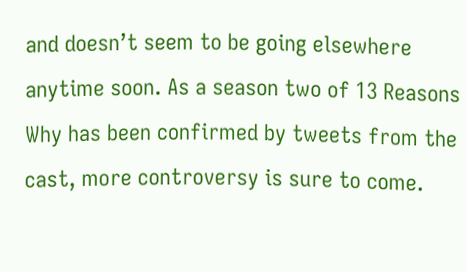and doesn’t seem to be going elsewhere anytime soon. As a season two of 13 Reasons Why has been confirmed by tweets from the cast, more controversy is sure to come.